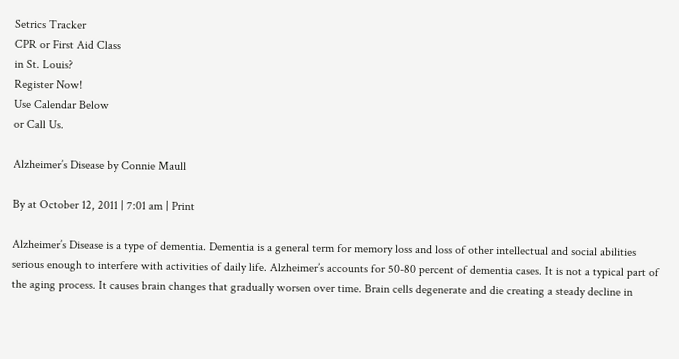Setrics Tracker
CPR or First Aid Class
in St. Louis?
Register Now!
Use Calendar Below
or Call Us.

Alzheimer’s Disease by Connie Maull

By at October 12, 2011 | 7:01 am | Print

Alzheimer’s Disease is a type of dementia. Dementia is a general term for memory loss and loss of other intellectual and social abilities serious enough to interfere with activities of daily life. Alzheimer’s accounts for 50-80 percent of dementia cases. It is not a typical part of the aging process. It causes brain changes that gradually worsen over time. Brain cells degenerate and die creating a steady decline in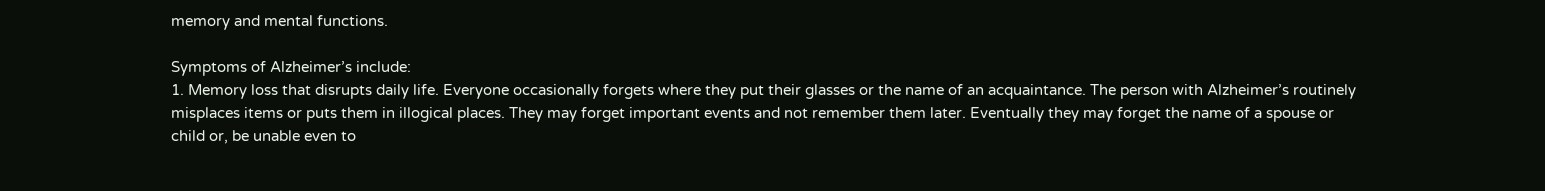memory and mental functions.

Symptoms of Alzheimer’s include:
1. Memory loss that disrupts daily life. Everyone occasionally forgets where they put their glasses or the name of an acquaintance. The person with Alzheimer’s routinely misplaces items or puts them in illogical places. They may forget important events and not remember them later. Eventually they may forget the name of a spouse or child or, be unable even to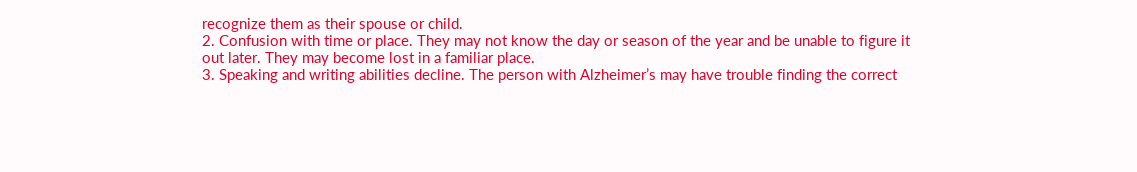recognize them as their spouse or child.
2. Confusion with time or place. They may not know the day or season of the year and be unable to figure it out later. They may become lost in a familiar place.
3. Speaking and writing abilities decline. The person with Alzheimer’s may have trouble finding the correct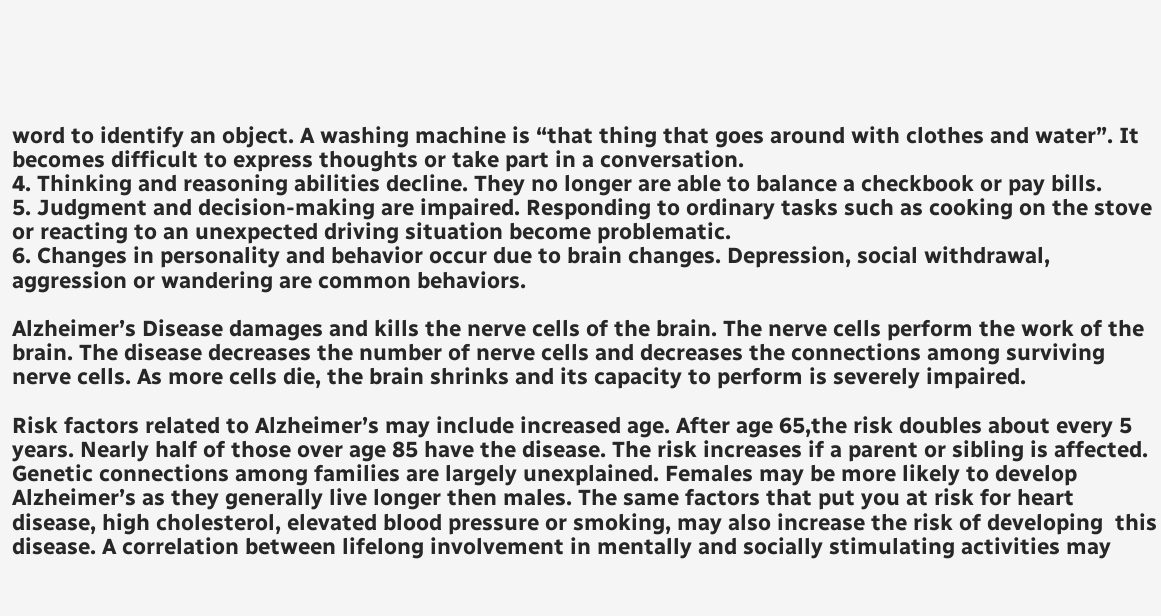word to identify an object. A washing machine is “that thing that goes around with clothes and water”. It becomes difficult to express thoughts or take part in a conversation.
4. Thinking and reasoning abilities decline. They no longer are able to balance a checkbook or pay bills.
5. Judgment and decision-making are impaired. Responding to ordinary tasks such as cooking on the stove or reacting to an unexpected driving situation become problematic.
6. Changes in personality and behavior occur due to brain changes. Depression, social withdrawal, aggression or wandering are common behaviors.

Alzheimer’s Disease damages and kills the nerve cells of the brain. The nerve cells perform the work of the brain. The disease decreases the number of nerve cells and decreases the connections among surviving nerve cells. As more cells die, the brain shrinks and its capacity to perform is severely impaired.

Risk factors related to Alzheimer’s may include increased age. After age 65,the risk doubles about every 5 years. Nearly half of those over age 85 have the disease. The risk increases if a parent or sibling is affected. Genetic connections among families are largely unexplained. Females may be more likely to develop Alzheimer’s as they generally live longer then males. The same factors that put you at risk for heart disease, high cholesterol, elevated blood pressure or smoking, may also increase the risk of developing  this disease. A correlation between lifelong involvement in mentally and socially stimulating activities may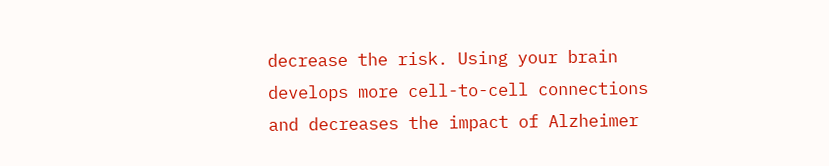decrease the risk. Using your brain develops more cell-to-cell connections and decreases the impact of Alzheimer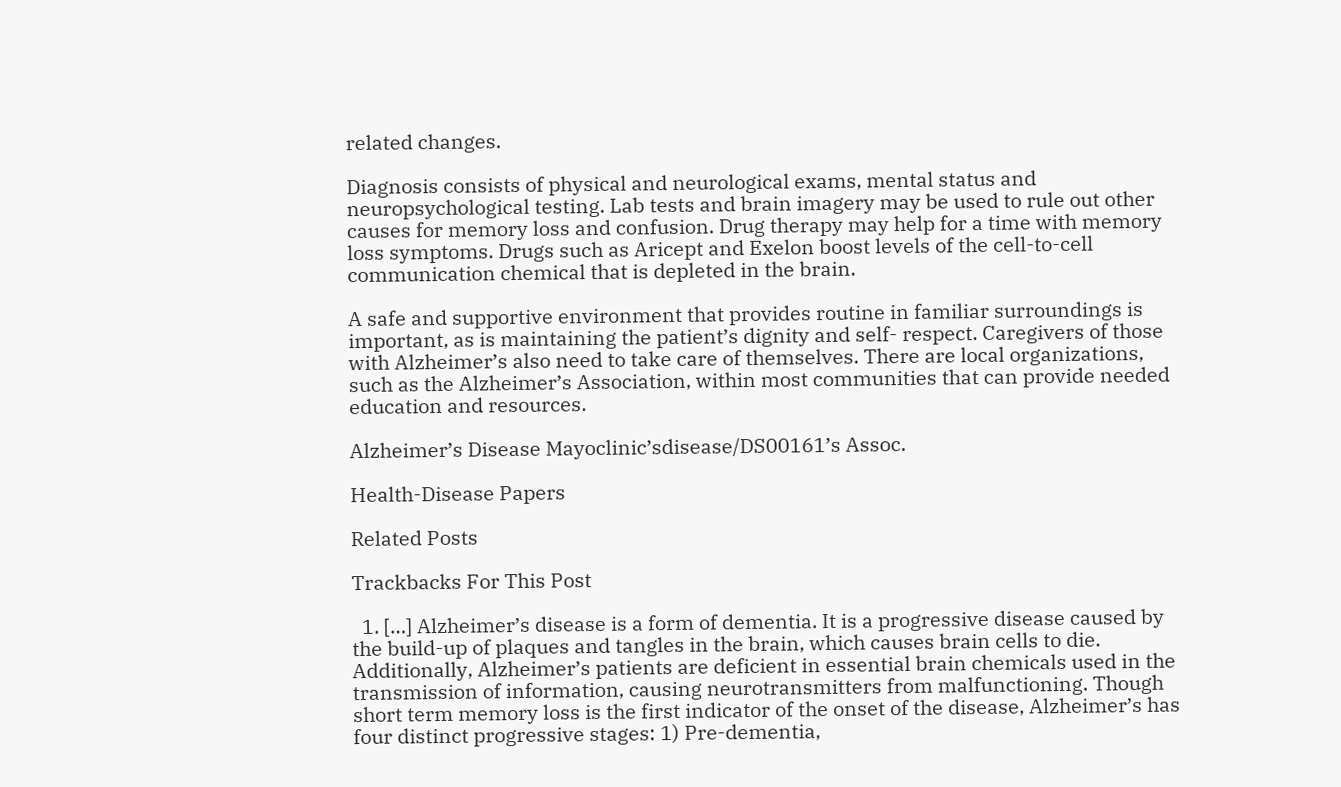related changes.

Diagnosis consists of physical and neurological exams, mental status and neuropsychological testing. Lab tests and brain imagery may be used to rule out other causes for memory loss and confusion. Drug therapy may help for a time with memory loss symptoms. Drugs such as Aricept and Exelon boost levels of the cell-to-cell communication chemical that is depleted in the brain.

A safe and supportive environment that provides routine in familiar surroundings is important, as is maintaining the patient’s dignity and self- respect. Caregivers of those with Alzheimer’s also need to take care of themselves. There are local organizations, such as the Alzheimer’s Association, within most communities that can provide needed  education and resources.

Alzheimer’s Disease Mayoclinic’sdisease/DS00161’s Assoc.

Health-Disease Papers

Related Posts

Trackbacks For This Post

  1. […] Alzheimer’s disease is a form of dementia. It is a progressive disease caused by the build-up of plaques and tangles in the brain, which causes brain cells to die. Additionally, Alzheimer’s patients are deficient in essential brain chemicals used in the transmission of information, causing neurotransmitters from malfunctioning. Though short term memory loss is the first indicator of the onset of the disease, Alzheimer’s has four distinct progressive stages: 1) Pre-dementia,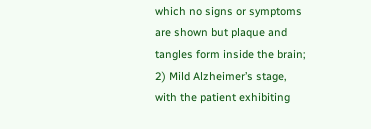which no signs or symptoms are shown but plaque and tangles form inside the brain; 2) Mild Alzheimer’s stage, with the patient exhibiting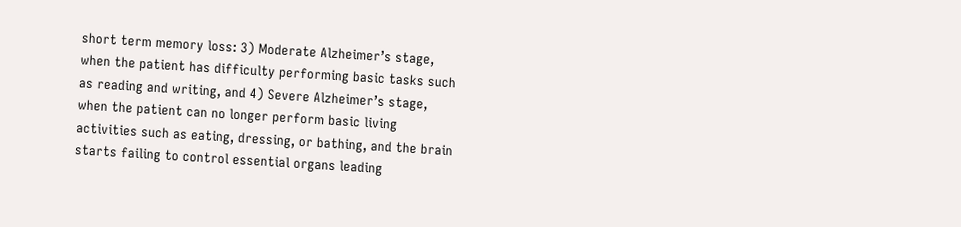short term memory loss: 3) Moderate Alzheimer’s stage, when the patient has difficulty performing basic tasks such as reading and writing, and 4) Severe Alzheimer’s stage, when the patient can no longer perform basic living activities such as eating, dressing, or bathing, and the brain starts failing to control essential organs leading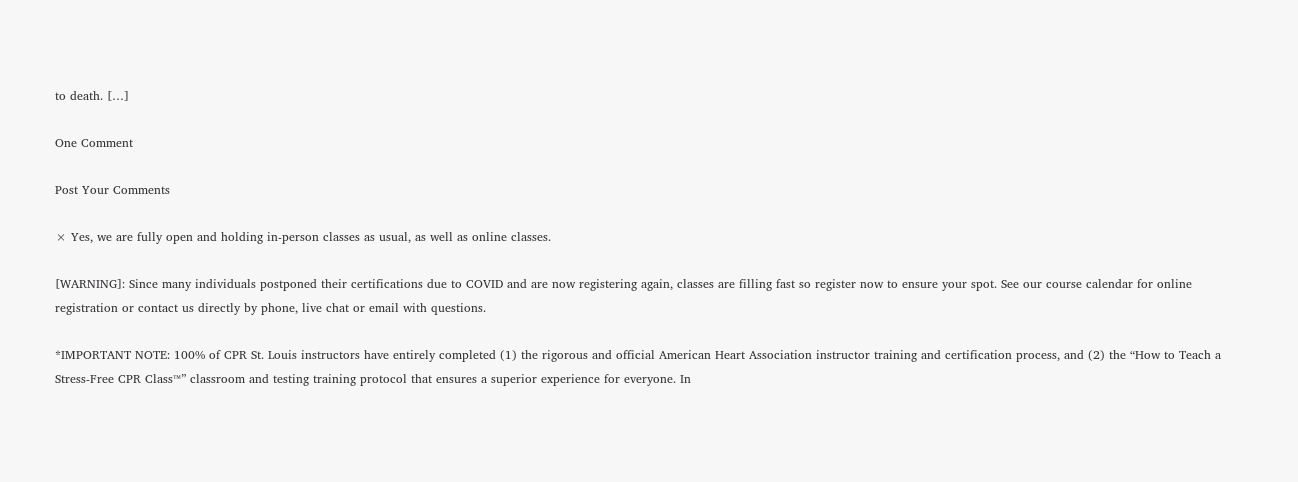to death. […]

One Comment

Post Your Comments

× Yes, we are fully open and holding in-person classes as usual, as well as online classes.

[WARNING]: Since many individuals postponed their certifications due to COVID and are now registering again, classes are filling fast so register now to ensure your spot. See our course calendar for online registration or contact us directly by phone, live chat or email with questions.

*IMPORTANT NOTE: 100% of CPR St. Louis instructors have entirely completed (1) the rigorous and official American Heart Association instructor training and certification process, and (2) the “How to Teach a Stress-Free CPR Class™” classroom and testing training protocol that ensures a superior experience for everyone. In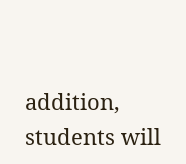addition, students will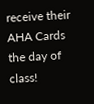receive their AHA Cards the day of class!